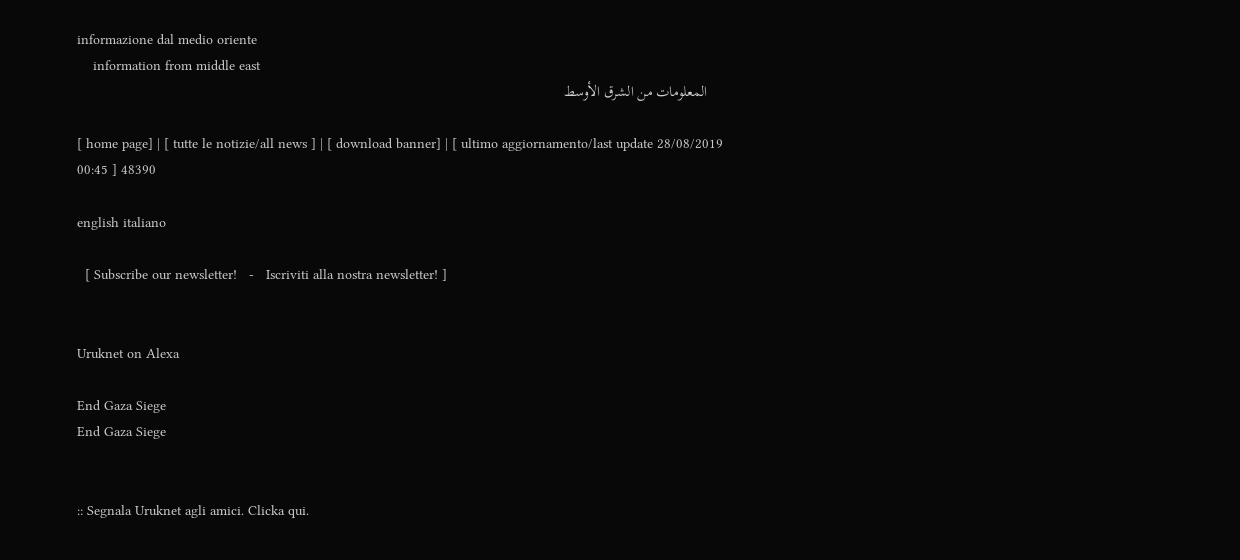informazione dal medio oriente
    information from middle east
    المعلومات من الشرق الأوسط

[ home page] | [ tutte le notizie/all news ] | [ download banner] | [ ultimo aggiornamento/last update 28/08/2019 00:45 ] 48390

english italiano

  [ Subscribe our newsletter!   -   Iscriviti alla nostra newsletter! ]


Uruknet on Alexa

End Gaza Siege
End Gaza Siege


:: Segnala Uruknet agli amici. Clicka qui.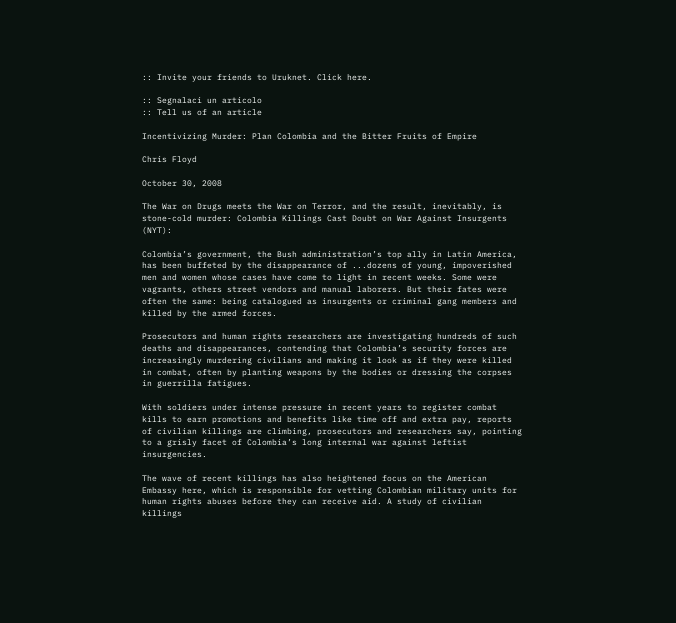:: Invite your friends to Uruknet. Click here.

:: Segnalaci un articolo
:: Tell us of an article

Incentivizing Murder: Plan Colombia and the Bitter Fruits of Empire

Chris Floyd

October 30, 2008

The War on Drugs meets the War on Terror, and the result, inevitably, is stone-cold murder: Colombia Killings Cast Doubt on War Against Insurgents (NYT):

Colombia’s government, the Bush administration’s top ally in Latin America, has been buffeted by the disappearance of ...dozens of young, impoverished men and women whose cases have come to light in recent weeks. Some were vagrants, others street vendors and manual laborers. But their fates were often the same: being catalogued as insurgents or criminal gang members and killed by the armed forces.

Prosecutors and human rights researchers are investigating hundreds of such deaths and disappearances, contending that Colombia’s security forces are increasingly murdering civilians and making it look as if they were killed in combat, often by planting weapons by the bodies or dressing the corpses in guerrilla fatigues.

With soldiers under intense pressure in recent years to register combat kills to earn promotions and benefits like time off and extra pay, reports of civilian killings are climbing, prosecutors and researchers say, pointing to a grisly facet of Colombia’s long internal war against leftist insurgencies.

The wave of recent killings has also heightened focus on the American Embassy here, which is responsible for vetting Colombian military units for human rights abuses before they can receive aid. A study of civilian killings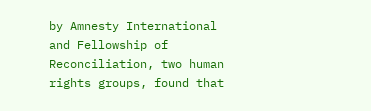by Amnesty International and Fellowship of Reconciliation, two human rights groups, found that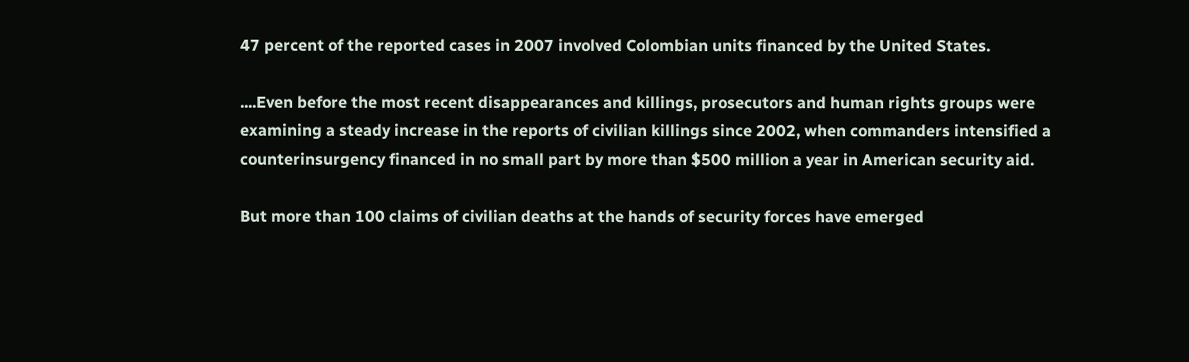47 percent of the reported cases in 2007 involved Colombian units financed by the United States.

....Even before the most recent disappearances and killings, prosecutors and human rights groups were examining a steady increase in the reports of civilian killings since 2002, when commanders intensified a counterinsurgency financed in no small part by more than $500 million a year in American security aid.

But more than 100 claims of civilian deaths at the hands of security forces have emerged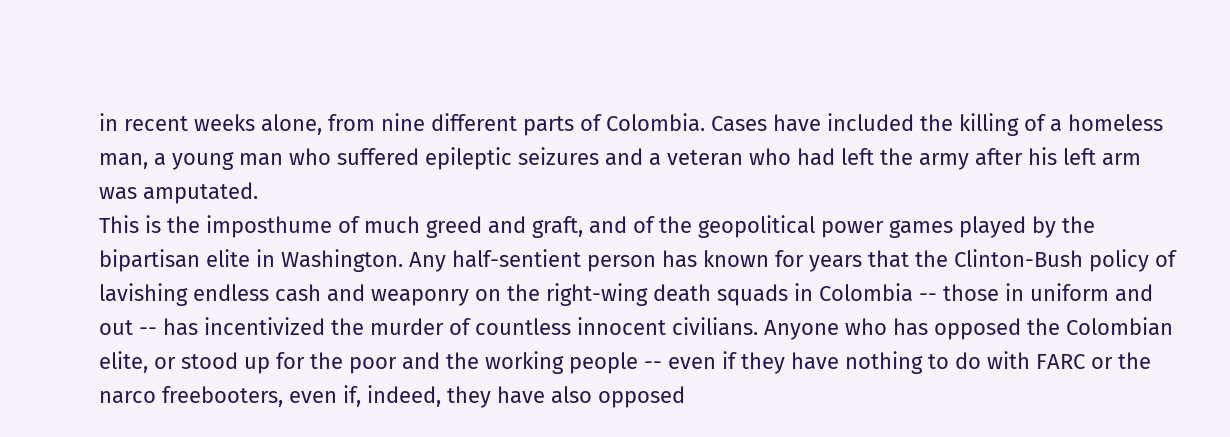in recent weeks alone, from nine different parts of Colombia. Cases have included the killing of a homeless man, a young man who suffered epileptic seizures and a veteran who had left the army after his left arm was amputated.
This is the imposthume of much greed and graft, and of the geopolitical power games played by the bipartisan elite in Washington. Any half-sentient person has known for years that the Clinton-Bush policy of lavishing endless cash and weaponry on the right-wing death squads in Colombia -- those in uniform and out -- has incentivized the murder of countless innocent civilians. Anyone who has opposed the Colombian elite, or stood up for the poor and the working people -- even if they have nothing to do with FARC or the narco freebooters, even if, indeed, they have also opposed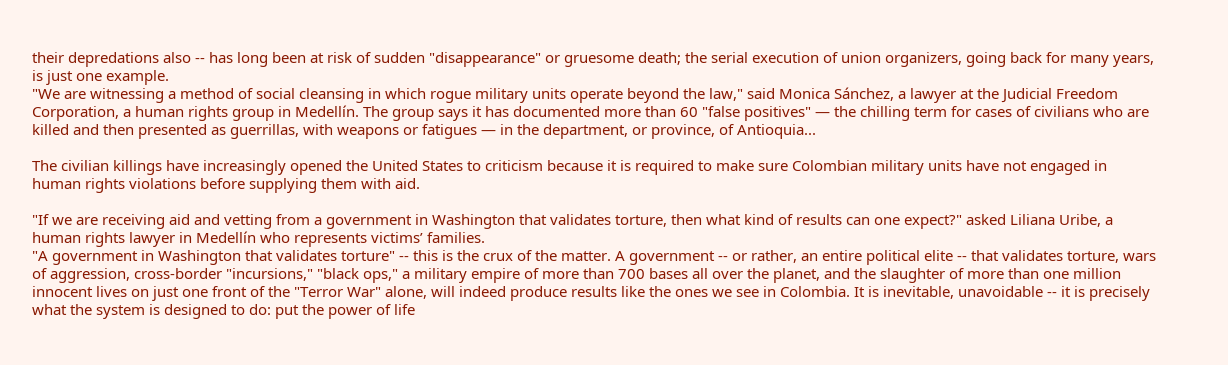their depredations also -- has long been at risk of sudden "disappearance" or gruesome death; the serial execution of union organizers, going back for many years, is just one example.
"We are witnessing a method of social cleansing in which rogue military units operate beyond the law," said Monica Sánchez, a lawyer at the Judicial Freedom Corporation, a human rights group in Medellín. The group says it has documented more than 60 "false positives" — the chilling term for cases of civilians who are killed and then presented as guerrillas, with weapons or fatigues — in the department, or province, of Antioquia...

The civilian killings have increasingly opened the United States to criticism because it is required to make sure Colombian military units have not engaged in human rights violations before supplying them with aid.

"If we are receiving aid and vetting from a government in Washington that validates torture, then what kind of results can one expect?" asked Liliana Uribe, a human rights lawyer in Medellín who represents victims’ families.
"A government in Washington that validates torture" -- this is the crux of the matter. A government -- or rather, an entire political elite -- that validates torture, wars of aggression, cross-border "incursions," "black ops," a military empire of more than 700 bases all over the planet, and the slaughter of more than one million innocent lives on just one front of the "Terror War" alone, will indeed produce results like the ones we see in Colombia. It is inevitable, unavoidable -- it is precisely what the system is designed to do: put the power of life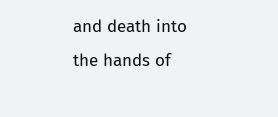and death into the hands of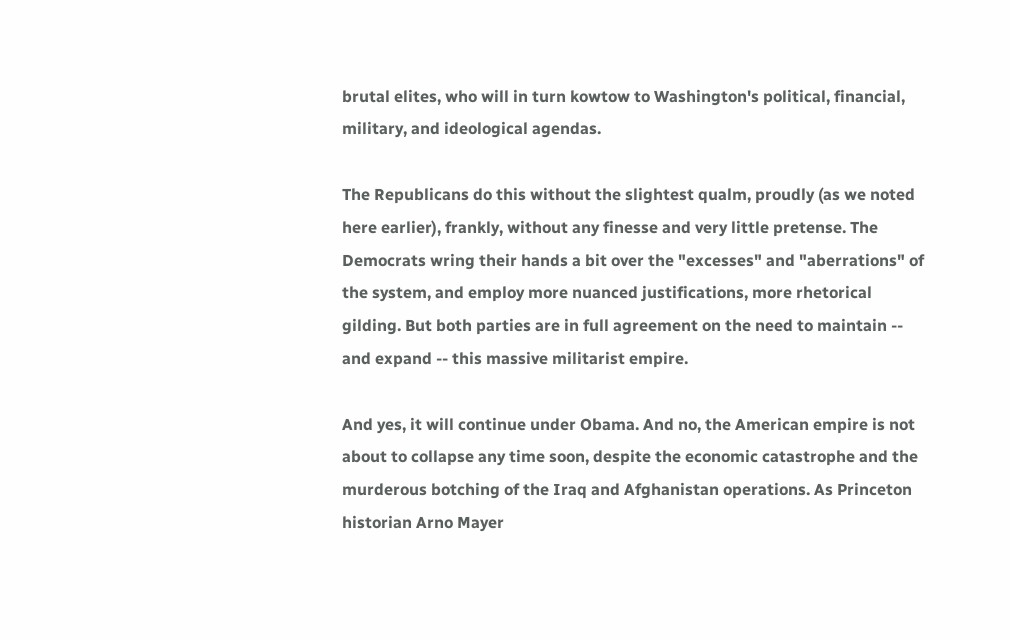brutal elites, who will in turn kowtow to Washington's political, financial, military, and ideological agendas.

The Republicans do this without the slightest qualm, proudly (as we noted here earlier), frankly, without any finesse and very little pretense. The Democrats wring their hands a bit over the "excesses" and "aberrations" of the system, and employ more nuanced justifications, more rhetorical gilding. But both parties are in full agreement on the need to maintain -- and expand -- this massive militarist empire.

And yes, it will continue under Obama. And no, the American empire is not about to collapse any time soon, despite the economic catastrophe and the murderous botching of the Iraq and Afghanistan operations. As Princeton historian Arno Mayer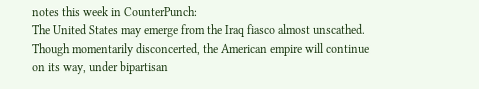notes this week in CounterPunch:
The United States may emerge from the Iraq fiasco almost unscathed. Though momentarily disconcerted, the American empire will continue on its way, under bipartisan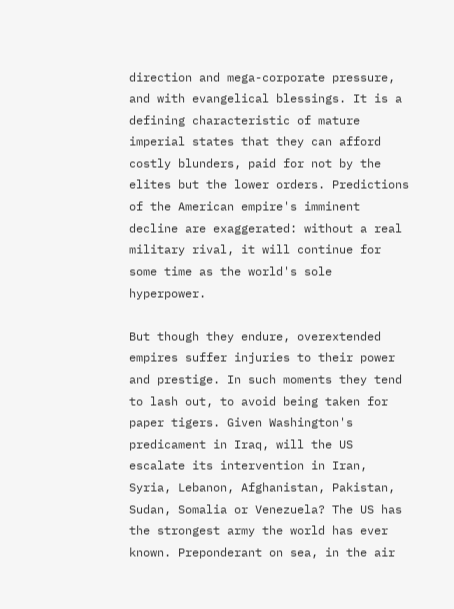direction and mega-corporate pressure, and with evangelical blessings. It is a defining characteristic of mature imperial states that they can afford costly blunders, paid for not by the elites but the lower orders. Predictions of the American empire's imminent decline are exaggerated: without a real military rival, it will continue for some time as the world's sole hyperpower.

But though they endure, overextended empires suffer injuries to their power and prestige. In such moments they tend to lash out, to avoid being taken for paper tigers. Given Washington's predicament in Iraq, will the US escalate its intervention in Iran, Syria, Lebanon, Afghanistan, Pakistan, Sudan, Somalia or Venezuela? The US has the strongest army the world has ever known. Preponderant on sea, in the air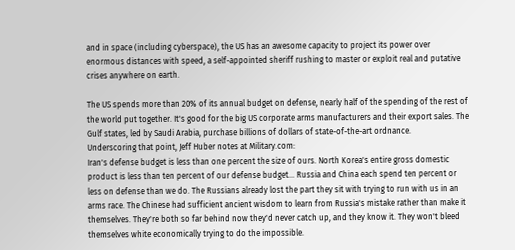and in space (including cyberspace), the US has an awesome capacity to project its power over enormous distances with speed, a self-appointed sheriff rushing to master or exploit real and putative crises anywhere on earth.

The US spends more than 20% of its annual budget on defense, nearly half of the spending of the rest of the world put together. It's good for the big US corporate arms manufacturers and their export sales. The Gulf states, led by Saudi Arabia, purchase billions of dollars of state-of-the-art ordnance.
Underscoring that point, Jeff Huber notes at Military.com:
Iran's defense budget is less than one percent the size of ours. North Korea's entire gross domestic product is less than ten percent of our defense budget... Russia and China each spend ten percent or less on defense than we do. The Russians already lost the part they sit with trying to run with us in an arms race. The Chinese had sufficient ancient wisdom to learn from Russia's mistake rather than make it themselves. They're both so far behind now they'd never catch up, and they know it. They won't bleed themselves white economically trying to do the impossible.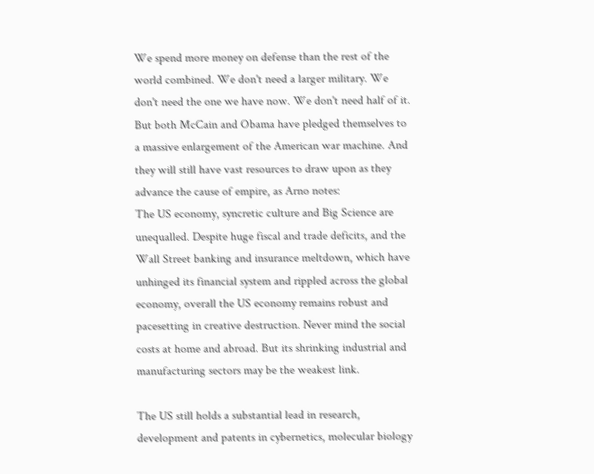We spend more money on defense than the rest of the world combined. We don't need a larger military. We don't need the one we have now. We don't need half of it.
But both McCain and Obama have pledged themselves to a massive enlargement of the American war machine. And they will still have vast resources to draw upon as they advance the cause of empire, as Arno notes:
The US economy, syncretic culture and Big Science are unequalled. Despite huge fiscal and trade deficits, and the Wall Street banking and insurance meltdown, which have unhinged its financial system and rippled across the global economy, overall the US economy remains robust and pacesetting in creative destruction. Never mind the social costs at home and abroad. But its shrinking industrial and manufacturing sectors may be the weakest link.

The US still holds a substantial lead in research, development and patents in cybernetics, molecular biology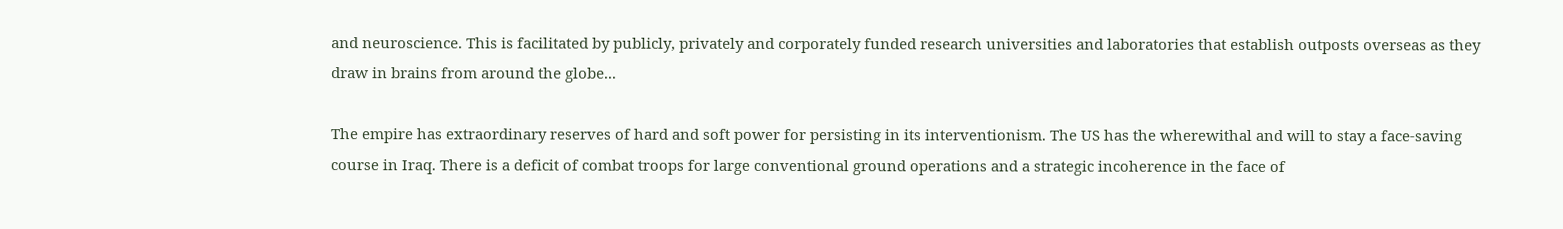and neuroscience. This is facilitated by publicly, privately and corporately funded research universities and laboratories that establish outposts overseas as they draw in brains from around the globe...

The empire has extraordinary reserves of hard and soft power for persisting in its interventionism. The US has the wherewithal and will to stay a face-saving course in Iraq. There is a deficit of combat troops for large conventional ground operations and a strategic incoherence in the face of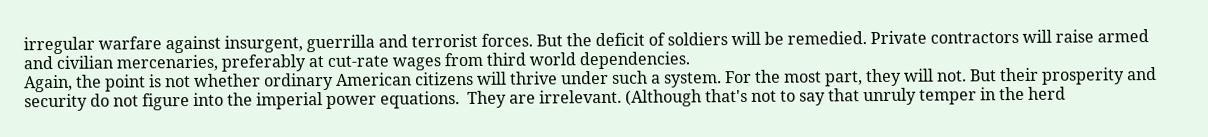irregular warfare against insurgent, guerrilla and terrorist forces. But the deficit of soldiers will be remedied. Private contractors will raise armed and civilian mercenaries, preferably at cut-rate wages from third world dependencies.
Again, the point is not whether ordinary American citizens will thrive under such a system. For the most part, they will not. But their prosperity and security do not figure into the imperial power equations.  They are irrelevant. (Although that's not to say that unruly temper in the herd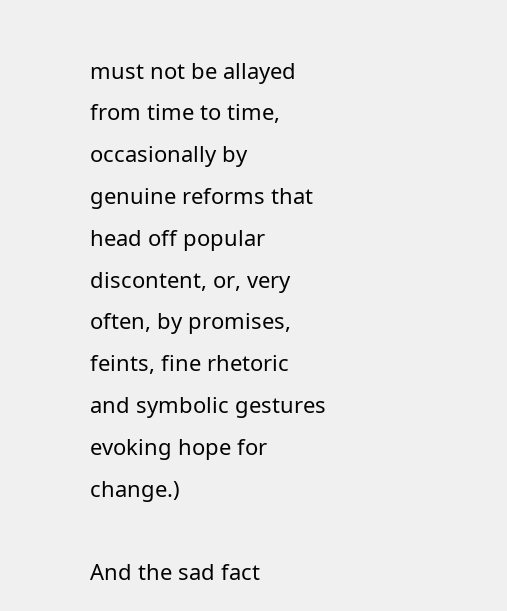must not be allayed from time to time, occasionally by genuine reforms that head off popular discontent, or, very often, by promises, feints, fine rhetoric and symbolic gestures evoking hope for change.)

And the sad fact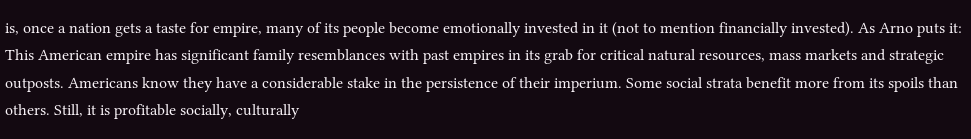is, once a nation gets a taste for empire, many of its people become emotionally invested in it (not to mention financially invested). As Arno puts it:
This American empire has significant family resemblances with past empires in its grab for critical natural resources, mass markets and strategic outposts. Americans know they have a considerable stake in the persistence of their imperium. Some social strata benefit more from its spoils than others. Still, it is profitable socially, culturally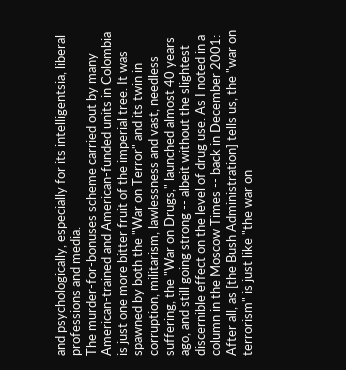and psychologically, especially for its intelligentsia, liberal professions and media.
The murder-for-bonuses scheme carried out by many American-trained and American-funded units in Colombia is just one more bitter fruit of the imperial tree. It was spawned by both the "War on Terror" and its twin in corruption, militarism, lawlessness and vast, needless suffering, the "War on Drugs," launched almost 40 years ago, and still going strong -- albeit without the slightest discernible effect on the level of drug use. As I noted in a column in the Moscow Times -- back in December 2001:
After all, as [the Bush Administration] tells us, the "war on terrorism" is just like "the war on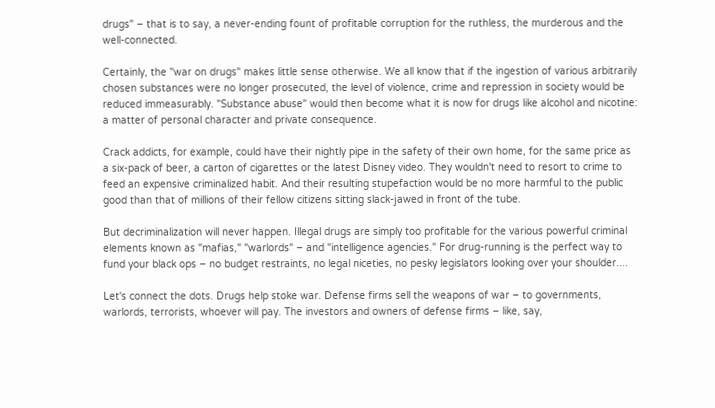drugs" – that is to say, a never-ending fount of profitable corruption for the ruthless, the murderous and the well-connected.

Certainly, the "war on drugs" makes little sense otherwise. We all know that if the ingestion of various arbitrarily chosen substances were no longer prosecuted, the level of violence, crime and repression in society would be reduced immeasurably. "Substance abuse" would then become what it is now for drugs like alcohol and nicotine: a matter of personal character and private consequence.

Crack addicts, for example, could have their nightly pipe in the safety of their own home, for the same price as a six-pack of beer, a carton of cigarettes or the latest Disney video. They wouldn't need to resort to crime to feed an expensive criminalized habit. And their resulting stupefaction would be no more harmful to the public good than that of millions of their fellow citizens sitting slack-jawed in front of the tube.

But decriminalization will never happen. Illegal drugs are simply too profitable for the various powerful criminal elements known as "mafias," "warlords" – and "intelligence agencies." For drug-running is the perfect way to fund your black ops – no budget restraints, no legal niceties, no pesky legislators looking over your shoulder....

Let's connect the dots. Drugs help stoke war. Defense firms sell the weapons of war – to governments, warlords, terrorists, whoever will pay. The investors and owners of defense firms – like, say,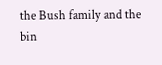the Bush family and the bin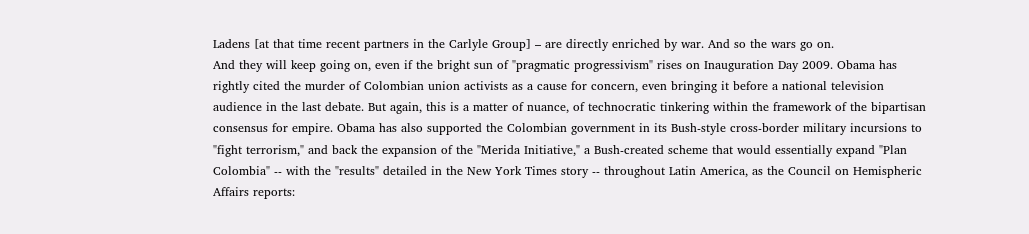Ladens [at that time recent partners in the Carlyle Group] – are directly enriched by war. And so the wars go on.
And they will keep going on, even if the bright sun of "pragmatic progressivism" rises on Inauguration Day 2009. Obama has rightly cited the murder of Colombian union activists as a cause for concern, even bringing it before a national television audience in the last debate. But again, this is a matter of nuance, of technocratic tinkering within the framework of the bipartisan consensus for empire. Obama has also supported the Colombian government in its Bush-style cross-border military incursions to "fight terrorism," and back the expansion of the "Merida Initiative," a Bush-created scheme that would essentially expand "Plan Colombia" -- with the "results" detailed in the New York Times story -- throughout Latin America, as the Council on Hemispheric Affairs reports: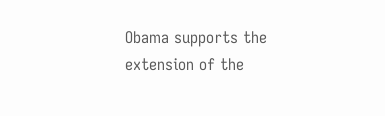Obama supports the extension of the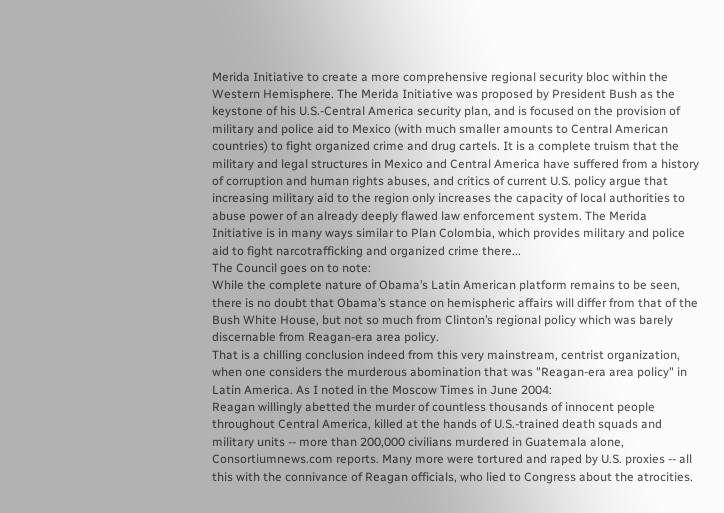Merida Initiative to create a more comprehensive regional security bloc within the Western Hemisphere. The Merida Initiative was proposed by President Bush as the keystone of his U.S.-Central America security plan, and is focused on the provision of military and police aid to Mexico (with much smaller amounts to Central American countries) to fight organized crime and drug cartels. It is a complete truism that the military and legal structures in Mexico and Central America have suffered from a history of corruption and human rights abuses, and critics of current U.S. policy argue that increasing military aid to the region only increases the capacity of local authorities to abuse power of an already deeply flawed law enforcement system. The Merida Initiative is in many ways similar to Plan Colombia, which provides military and police aid to fight narcotrafficking and organized crime there...
The Council goes on to note:
While the complete nature of Obama’s Latin American platform remains to be seen, there is no doubt that Obama’s stance on hemispheric affairs will differ from that of the Bush White House, but not so much from Clinton’s regional policy which was barely discernable from Reagan-era area policy.
That is a chilling conclusion indeed from this very mainstream, centrist organization, when one considers the murderous abomination that was "Reagan-era area policy" in Latin America. As I noted in the Moscow Times in June 2004:
Reagan willingly abetted the murder of countless thousands of innocent people throughout Central America, killed at the hands of U.S.-trained death squads and military units -- more than 200,000 civilians murdered in Guatemala alone, Consortiumnews.com reports. Many more were tortured and raped by U.S. proxies -- all this with the connivance of Reagan officials, who lied to Congress about the atrocities.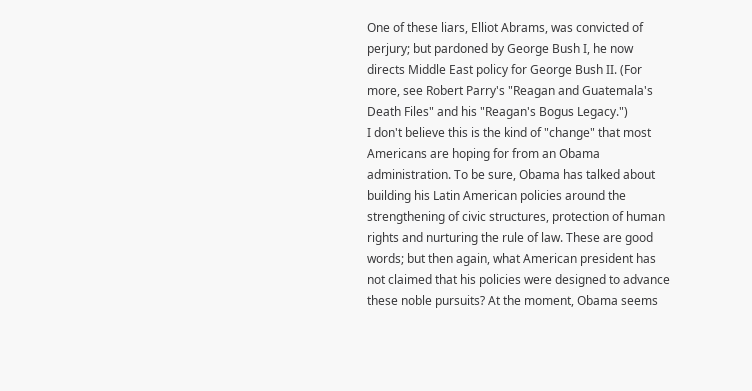One of these liars, Elliot Abrams, was convicted of perjury; but pardoned by George Bush I, he now directs Middle East policy for George Bush II. (For more, see Robert Parry's "Reagan and Guatemala's Death Files" and his "Reagan's Bogus Legacy.")
I don't believe this is the kind of "change" that most Americans are hoping for from an Obama administration. To be sure, Obama has talked about building his Latin American policies around the strengthening of civic structures, protection of human rights and nurturing the rule of law. These are good words; but then again, what American president has not claimed that his policies were designed to advance these noble pursuits? At the moment, Obama seems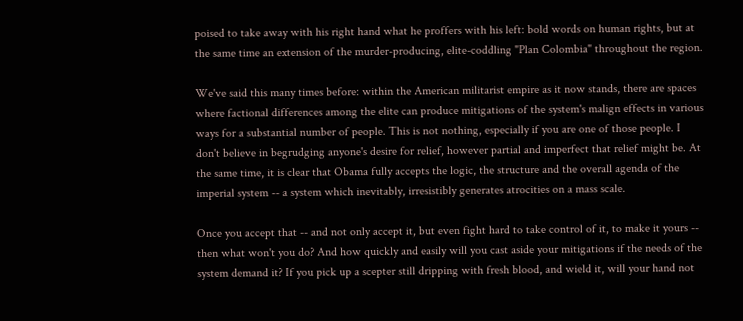poised to take away with his right hand what he proffers with his left: bold words on human rights, but at the same time an extension of the murder-producing, elite-coddling "Plan Colombia" throughout the region.

We've said this many times before: within the American militarist empire as it now stands, there are spaces where factional differences among the elite can produce mitigations of the system's malign effects in various ways for a substantial number of people. This is not nothing, especially if you are one of those people. I don't believe in begrudging anyone's desire for relief, however partial and imperfect that relief might be. At the same time, it is clear that Obama fully accepts the logic, the structure and the overall agenda of the imperial system -- a system which inevitably, irresistibly generates atrocities on a mass scale.

Once you accept that -- and not only accept it, but even fight hard to take control of it, to make it yours -- then what won't you do? And how quickly and easily will you cast aside your mitigations if the needs of the system demand it? If you pick up a scepter still dripping with fresh blood, and wield it, will your hand not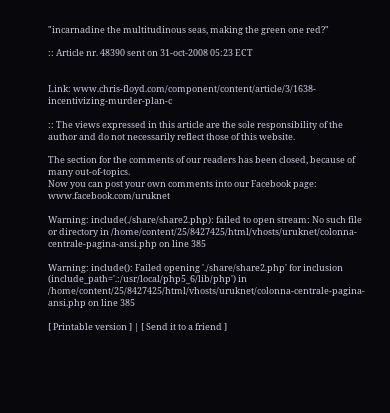"incarnadine the multitudinous seas, making the green one red?"

:: Article nr. 48390 sent on 31-oct-2008 05:23 ECT


Link: www.chris-floyd.com/component/content/article/3/1638-incentivizing-murder-plan-c

:: The views expressed in this article are the sole responsibility of the author and do not necessarily reflect those of this website.

The section for the comments of our readers has been closed, because of many out-of-topics.
Now you can post your own comments into our Facebook page: www.facebook.com/uruknet

Warning: include(./share/share2.php): failed to open stream: No such file or directory in /home/content/25/8427425/html/vhosts/uruknet/colonna-centrale-pagina-ansi.php on line 385

Warning: include(): Failed opening './share/share2.php' for inclusion (include_path='.:/usr/local/php5_6/lib/php') in /home/content/25/8427425/html/vhosts/uruknet/colonna-centrale-pagina-ansi.php on line 385

[ Printable version ] | [ Send it to a friend ]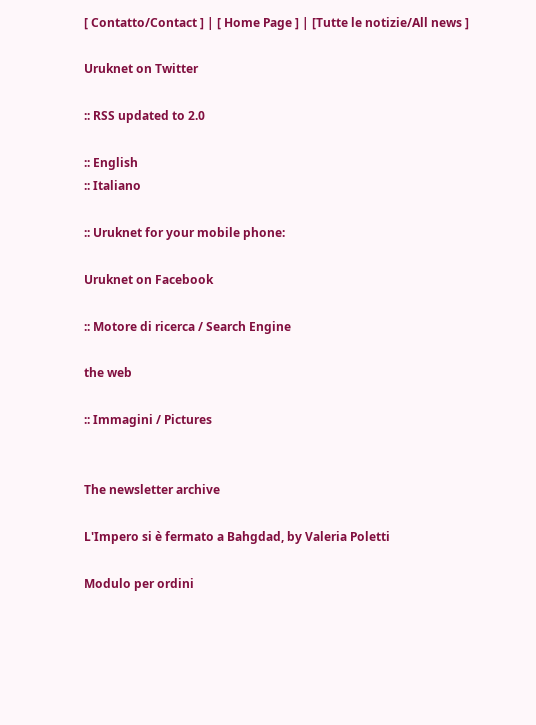[ Contatto/Contact ] | [ Home Page ] | [Tutte le notizie/All news ]

Uruknet on Twitter

:: RSS updated to 2.0

:: English
:: Italiano

:: Uruknet for your mobile phone:

Uruknet on Facebook

:: Motore di ricerca / Search Engine

the web

:: Immagini / Pictures


The newsletter archive

L'Impero si è fermato a Bahgdad, by Valeria Poletti

Modulo per ordini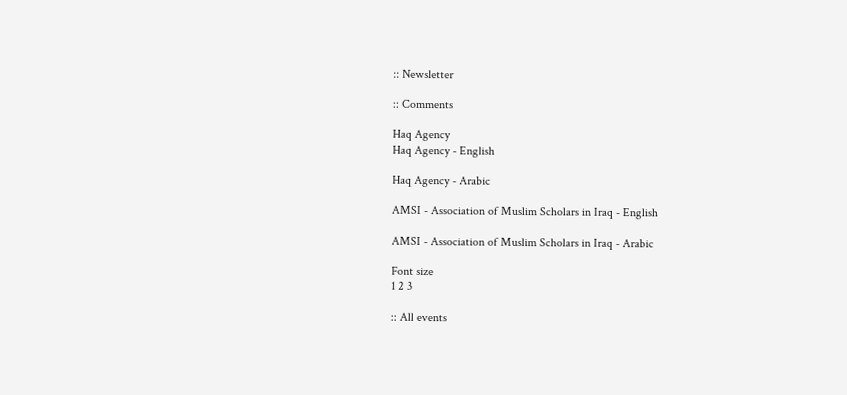:: Newsletter

:: Comments

Haq Agency
Haq Agency - English

Haq Agency - Arabic

AMSI - Association of Muslim Scholars in Iraq - English

AMSI - Association of Muslim Scholars in Iraq - Arabic

Font size
1 2 3

:: All events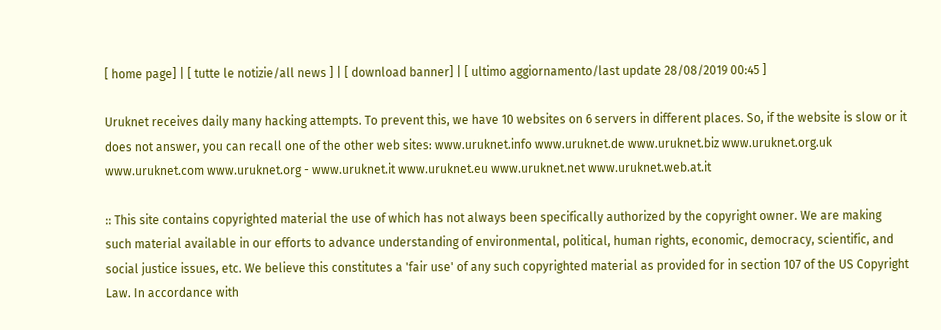[ home page] | [ tutte le notizie/all news ] | [ download banner] | [ ultimo aggiornamento/last update 28/08/2019 00:45 ]

Uruknet receives daily many hacking attempts. To prevent this, we have 10 websites on 6 servers in different places. So, if the website is slow or it does not answer, you can recall one of the other web sites: www.uruknet.info www.uruknet.de www.uruknet.biz www.uruknet.org.uk www.uruknet.com www.uruknet.org - www.uruknet.it www.uruknet.eu www.uruknet.net www.uruknet.web.at.it

:: This site contains copyrighted material the use of which has not always been specifically authorized by the copyright owner. We are making such material available in our efforts to advance understanding of environmental, political, human rights, economic, democracy, scientific, and social justice issues, etc. We believe this constitutes a 'fair use' of any such copyrighted material as provided for in section 107 of the US Copyright Law. In accordance with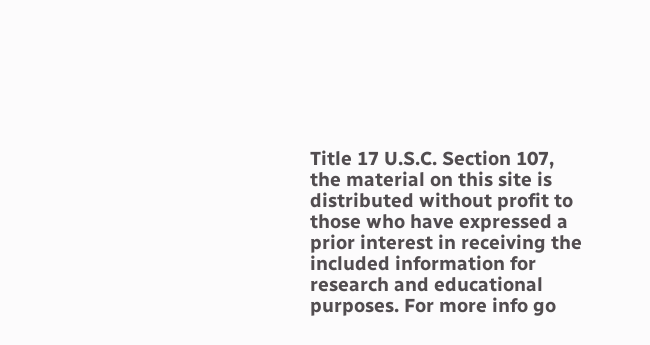Title 17 U.S.C. Section 107, the material on this site is distributed without profit to those who have expressed a prior interest in receiving the included information for research and educational purposes. For more info go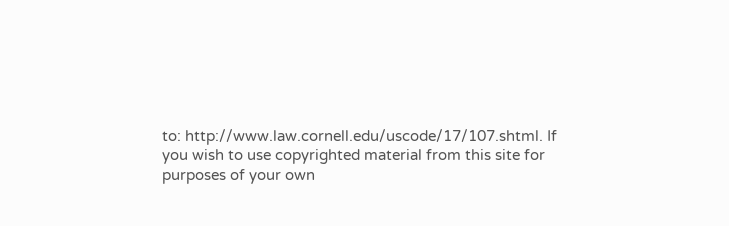to: http://www.law.cornell.edu/uscode/17/107.shtml. If you wish to use copyrighted material from this site for purposes of your own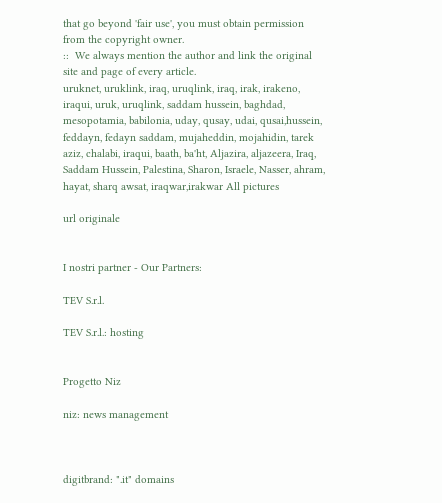that go beyond 'fair use', you must obtain permission from the copyright owner.
::  We always mention the author and link the original site and page of every article.
uruknet, uruklink, iraq, uruqlink, iraq, irak, irakeno, iraqui, uruk, uruqlink, saddam hussein, baghdad, mesopotamia, babilonia, uday, qusay, udai, qusai,hussein, feddayn, fedayn saddam, mujaheddin, mojahidin, tarek aziz, chalabi, iraqui, baath, ba'ht, Aljazira, aljazeera, Iraq, Saddam Hussein, Palestina, Sharon, Israele, Nasser, ahram, hayat, sharq awsat, iraqwar,irakwar All pictures

url originale


I nostri partner - Our Partners:

TEV S.r.l.

TEV S.r.l.: hosting


Progetto Niz

niz: news management



digitbrand: ".it" domains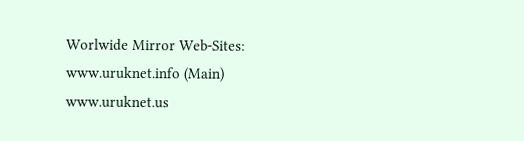Worlwide Mirror Web-Sites:
www.uruknet.info (Main)
www.uruknet.us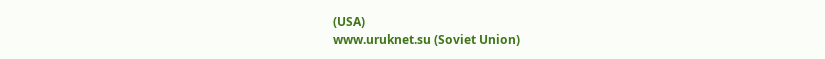(USA)
www.uruknet.su (Soviet Union)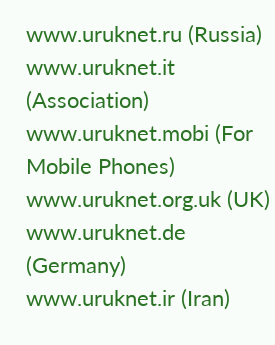www.uruknet.ru (Russia)
www.uruknet.it (Association)
www.uruknet.mobi (For Mobile Phones)
www.uruknet.org.uk (UK)
www.uruknet.de (Germany)
www.uruknet.ir (Iran)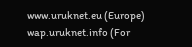www.uruknet.eu (Europe)
wap.uruknet.info (For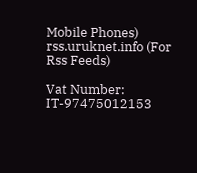Mobile Phones)
rss.uruknet.info (For Rss Feeds)

Vat Number: IT-97475012153